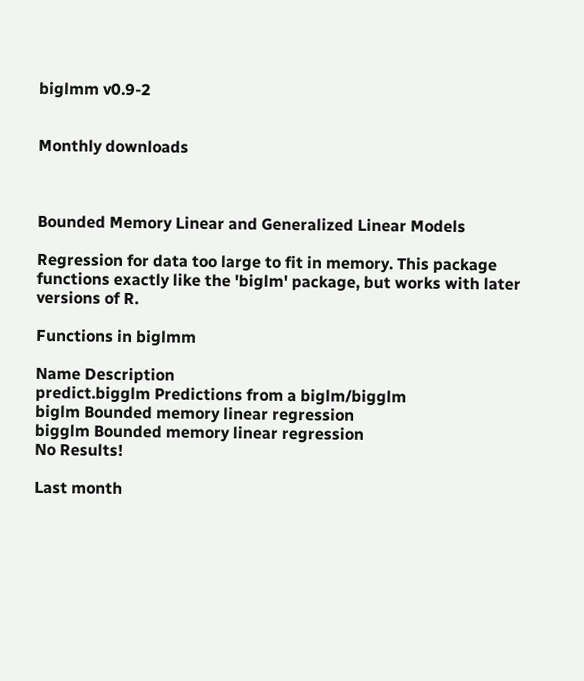biglmm v0.9-2


Monthly downloads



Bounded Memory Linear and Generalized Linear Models

Regression for data too large to fit in memory. This package functions exactly like the 'biglm' package, but works with later versions of R.

Functions in biglmm

Name Description
predict.bigglm Predictions from a biglm/bigglm
biglm Bounded memory linear regression
bigglm Bounded memory linear regression
No Results!

Last month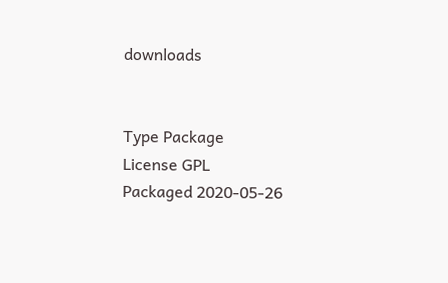downloads


Type Package
License GPL
Packaged 2020-05-26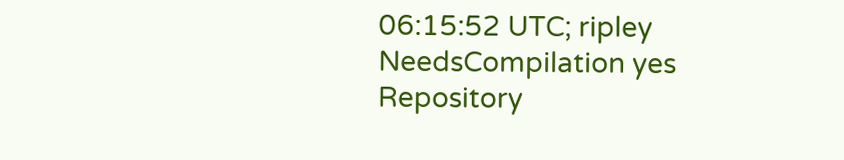06:15:52 UTC; ripley
NeedsCompilation yes
Repository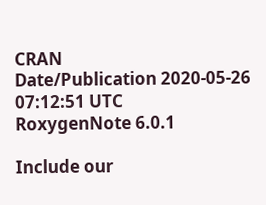CRAN
Date/Publication 2020-05-26 07:12:51 UTC
RoxygenNote 6.0.1

Include our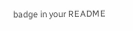badge in your README